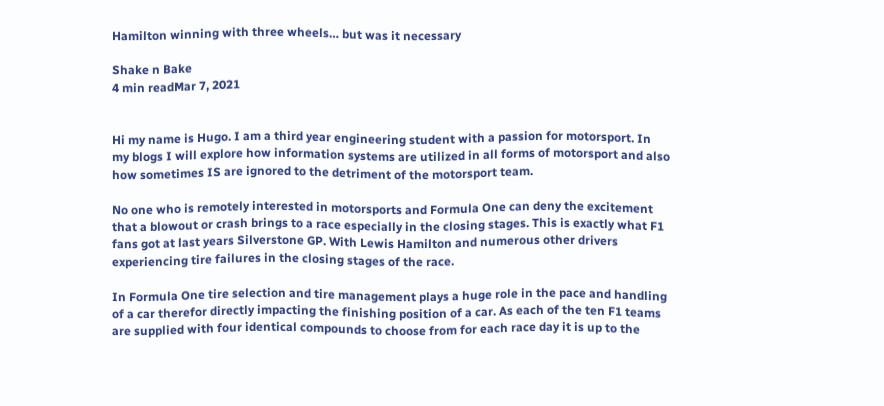Hamilton winning with three wheels… but was it necessary

Shake n Bake
4 min readMar 7, 2021


Hi my name is Hugo. I am a third year engineering student with a passion for motorsport. In my blogs I will explore how information systems are utilized in all forms of motorsport and also how sometimes IS are ignored to the detriment of the motorsport team.

No one who is remotely interested in motorsports and Formula One can deny the excitement that a blowout or crash brings to a race especially in the closing stages. This is exactly what F1 fans got at last years Silverstone GP. With Lewis Hamilton and numerous other drivers experiencing tire failures in the closing stages of the race.

In Formula One tire selection and tire management plays a huge role in the pace and handling of a car therefor directly impacting the finishing position of a car. As each of the ten F1 teams are supplied with four identical compounds to choose from for each race day it is up to the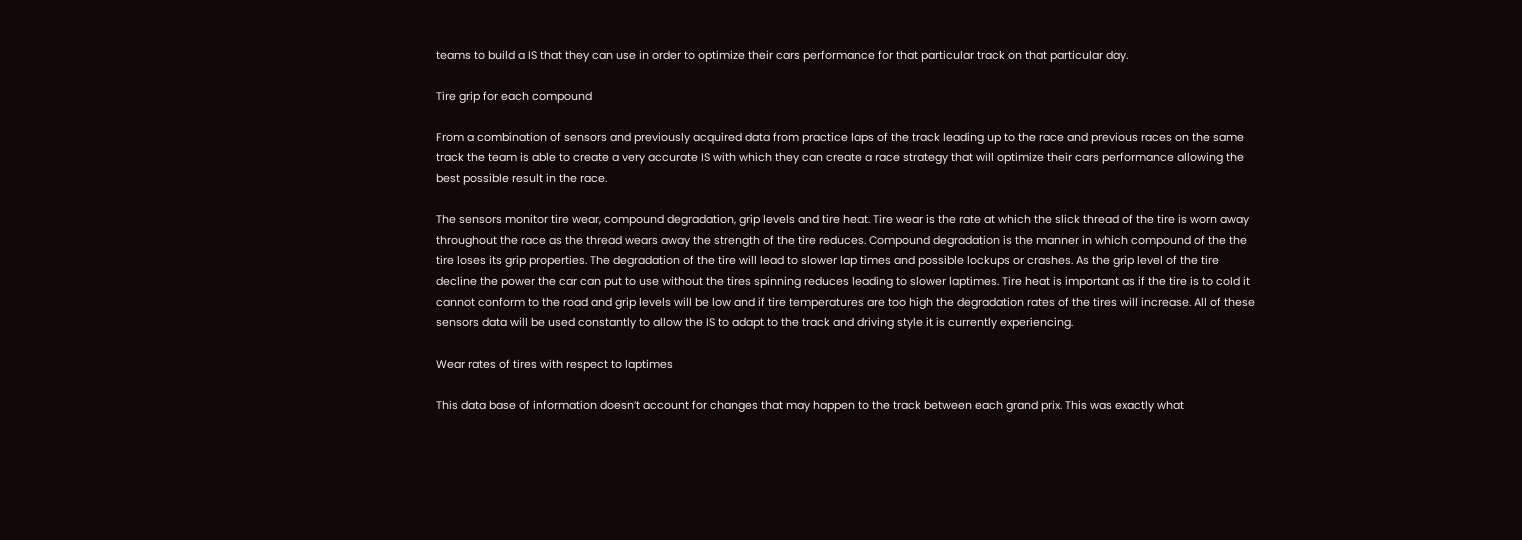teams to build a IS that they can use in order to optimize their cars performance for that particular track on that particular day.

Tire grip for each compound

From a combination of sensors and previously acquired data from practice laps of the track leading up to the race and previous races on the same track the team is able to create a very accurate IS with which they can create a race strategy that will optimize their cars performance allowing the best possible result in the race.

The sensors monitor tire wear, compound degradation, grip levels and tire heat. Tire wear is the rate at which the slick thread of the tire is worn away throughout the race as the thread wears away the strength of the tire reduces. Compound degradation is the manner in which compound of the the tire loses its grip properties. The degradation of the tire will lead to slower lap times and possible lockups or crashes. As the grip level of the tire decline the power the car can put to use without the tires spinning reduces leading to slower laptimes. Tire heat is important as if the tire is to cold it cannot conform to the road and grip levels will be low and if tire temperatures are too high the degradation rates of the tires will increase. All of these sensors data will be used constantly to allow the IS to adapt to the track and driving style it is currently experiencing.

Wear rates of tires with respect to laptimes

This data base of information doesn’t account for changes that may happen to the track between each grand prix. This was exactly what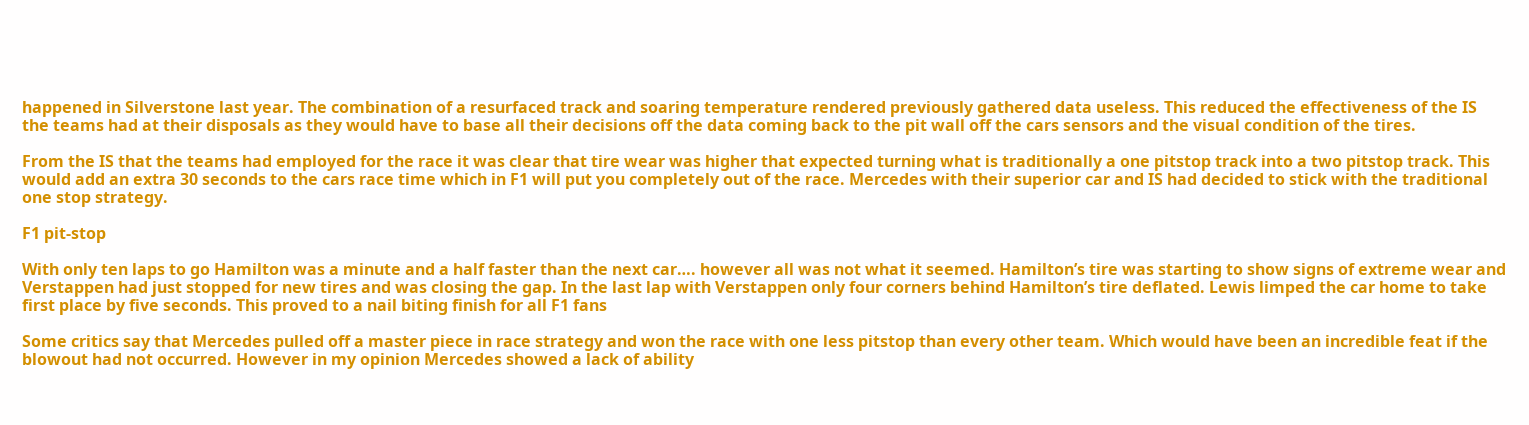happened in Silverstone last year. The combination of a resurfaced track and soaring temperature rendered previously gathered data useless. This reduced the effectiveness of the IS the teams had at their disposals as they would have to base all their decisions off the data coming back to the pit wall off the cars sensors and the visual condition of the tires.

From the IS that the teams had employed for the race it was clear that tire wear was higher that expected turning what is traditionally a one pitstop track into a two pitstop track. This would add an extra 30 seconds to the cars race time which in F1 will put you completely out of the race. Mercedes with their superior car and IS had decided to stick with the traditional one stop strategy.

F1 pit-stop

With only ten laps to go Hamilton was a minute and a half faster than the next car…. however all was not what it seemed. Hamilton’s tire was starting to show signs of extreme wear and Verstappen had just stopped for new tires and was closing the gap. In the last lap with Verstappen only four corners behind Hamilton’s tire deflated. Lewis limped the car home to take first place by five seconds. This proved to a nail biting finish for all F1 fans

Some critics say that Mercedes pulled off a master piece in race strategy and won the race with one less pitstop than every other team. Which would have been an incredible feat if the blowout had not occurred. However in my opinion Mercedes showed a lack of ability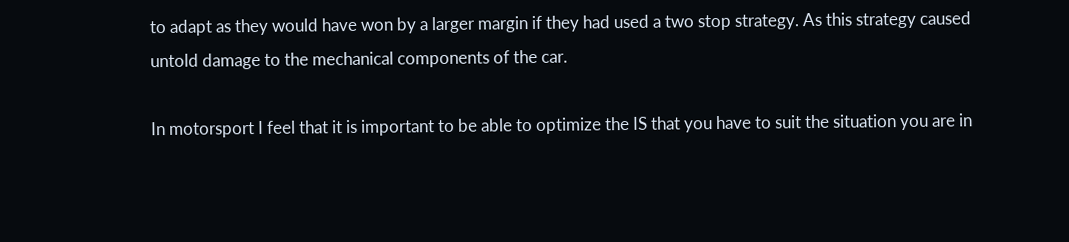to adapt as they would have won by a larger margin if they had used a two stop strategy. As this strategy caused untold damage to the mechanical components of the car.

In motorsport I feel that it is important to be able to optimize the IS that you have to suit the situation you are in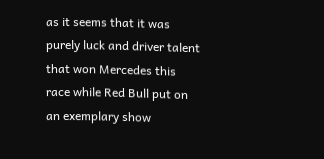as it seems that it was purely luck and driver talent that won Mercedes this race while Red Bull put on an exemplary show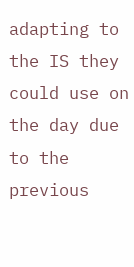adapting to the IS they could use on the day due to the previous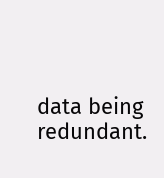data being redundant.